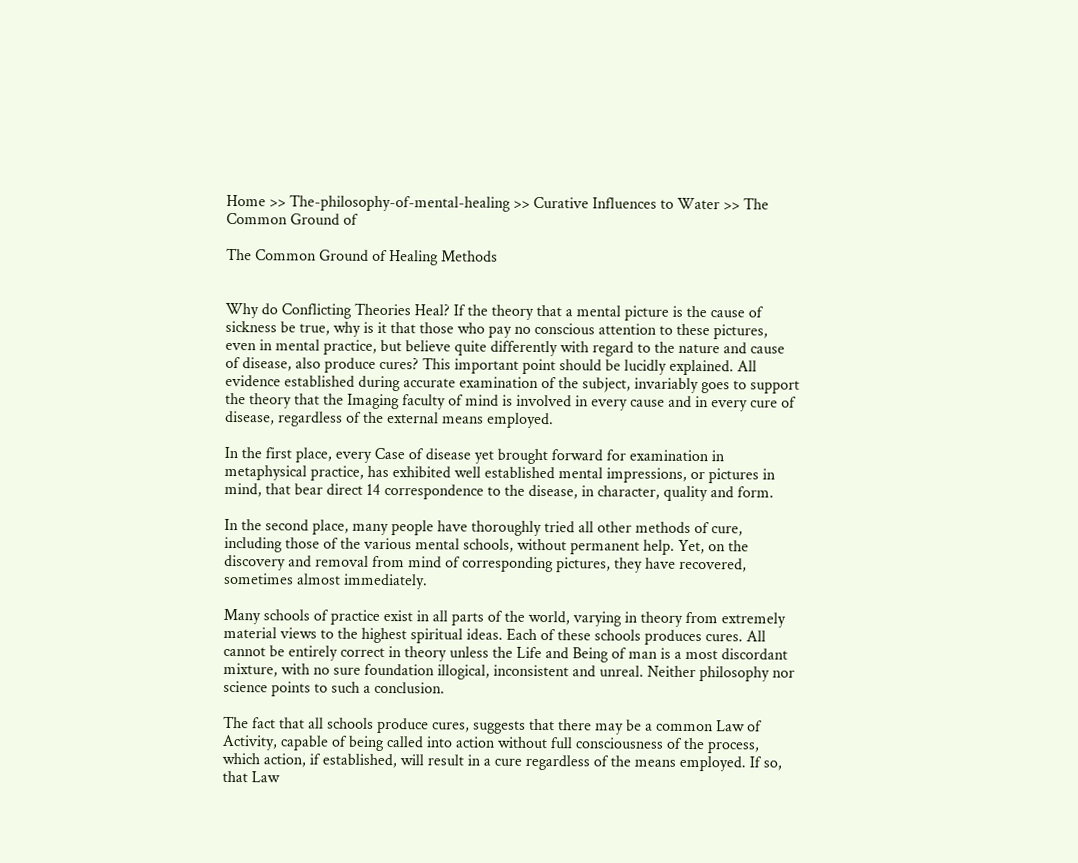Home >> The-philosophy-of-mental-healing >> Curative Influences to Water >> The Common Ground of

The Common Ground of Healing Methods


Why do Conflicting Theories Heal? If the theory that a mental picture is the cause of sickness be true, why is it that those who pay no conscious attention to these pictures, even in mental practice, but believe quite differently with regard to the nature and cause of disease, also produce cures? This important point should be lucidly explained. All evidence established during accurate examination of the subject, invariably goes to support the theory that the Imaging faculty of mind is involved in every cause and in every cure of disease, regardless of the external means employed.

In the first place, every Case of disease yet brought forward for examination in metaphysical practice, has exhibited well established mental impressions, or pictures in mind, that bear direct 14 correspondence to the disease, in character, quality and form.

In the second place, many people have thoroughly tried all other methods of cure, including those of the various mental schools, without permanent help. Yet, on the discovery and removal from mind of corresponding pictures, they have recovered, sometimes almost immediately.

Many schools of practice exist in all parts of the world, varying in theory from extremely material views to the highest spiritual ideas. Each of these schools produces cures. All cannot be entirely correct in theory unless the Life and Being of man is a most discordant mixture, with no sure foundation illogical, inconsistent and unreal. Neither philosophy nor science points to such a conclusion.

The fact that all schools produce cures, suggests that there may be a common Law of Activity, capable of being called into action without full consciousness of the process, which action, if established, will result in a cure regardless of the means employed. If so, that Law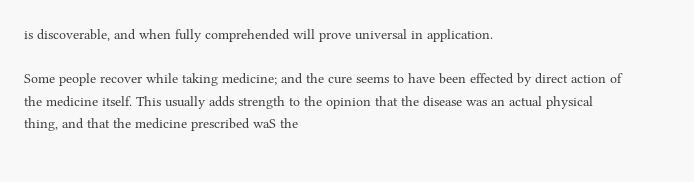is discoverable, and when fully comprehended will prove universal in application.

Some people recover while taking medicine; and the cure seems to have been effected by direct action of the medicine itself. This usually adds strength to the opinion that the disease was an actual physical thing, and that the medicine prescribed waS the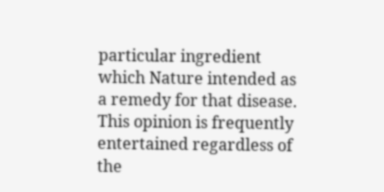particular ingredient which Nature intended as a remedy for that disease. This opinion is frequently entertained regardless of the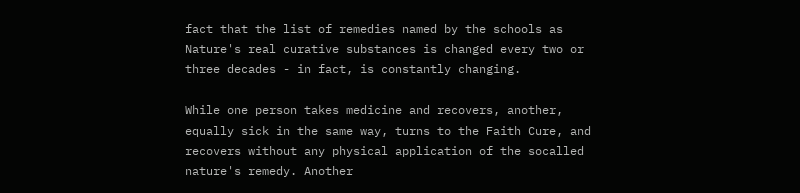fact that the list of remedies named by the schools as Nature's real curative substances is changed every two or three decades - in fact, is constantly changing.

While one person takes medicine and recovers, another, equally sick in the same way, turns to the Faith Cure, and recovers without any physical application of the socalled nature's remedy. Another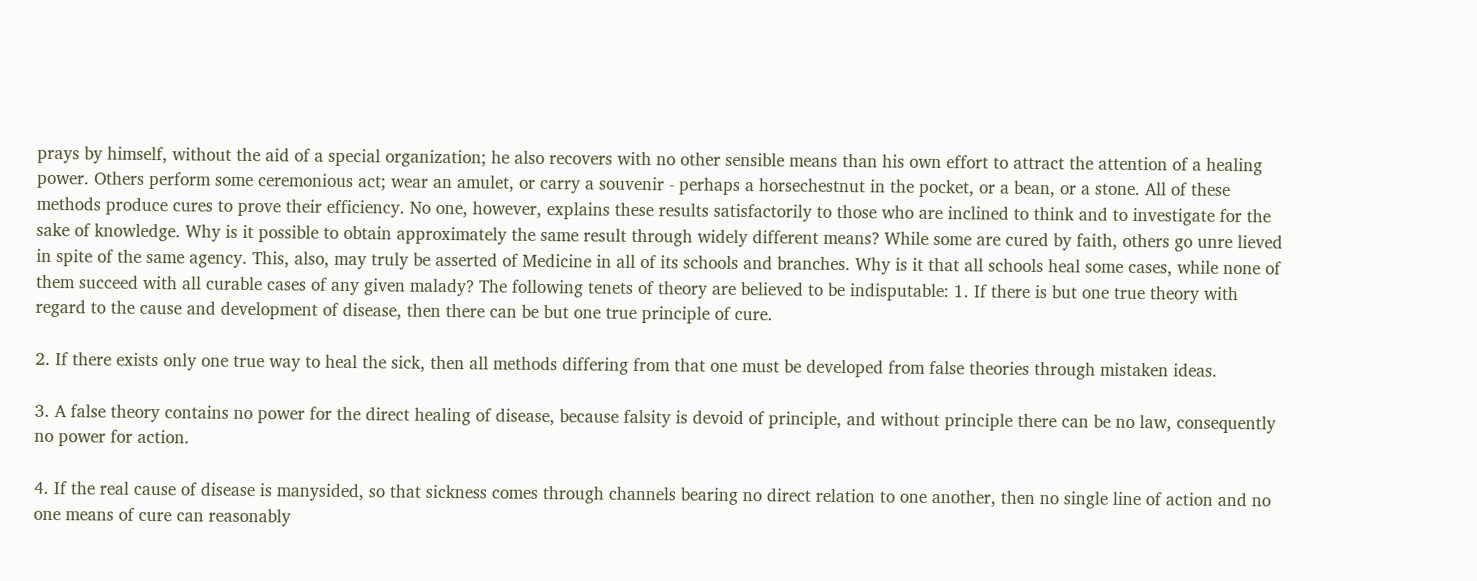prays by himself, without the aid of a special organization; he also recovers with no other sensible means than his own effort to attract the attention of a healing power. Others perform some ceremonious act; wear an amulet, or carry a souvenir - perhaps a horsechestnut in the pocket, or a bean, or a stone. All of these methods produce cures to prove their efficiency. No one, however, explains these results satisfactorily to those who are inclined to think and to investigate for the sake of knowledge. Why is it possible to obtain approximately the same result through widely different means? While some are cured by faith, others go unre lieved in spite of the same agency. This, also, may truly be asserted of Medicine in all of its schools and branches. Why is it that all schools heal some cases, while none of them succeed with all curable cases of any given malady? The following tenets of theory are believed to be indisputable: 1. If there is but one true theory with regard to the cause and development of disease, then there can be but one true principle of cure.

2. If there exists only one true way to heal the sick, then all methods differing from that one must be developed from false theories through mistaken ideas.

3. A false theory contains no power for the direct healing of disease, because falsity is devoid of principle, and without principle there can be no law, consequently no power for action.

4. If the real cause of disease is manysided, so that sickness comes through channels bearing no direct relation to one another, then no single line of action and no one means of cure can reasonably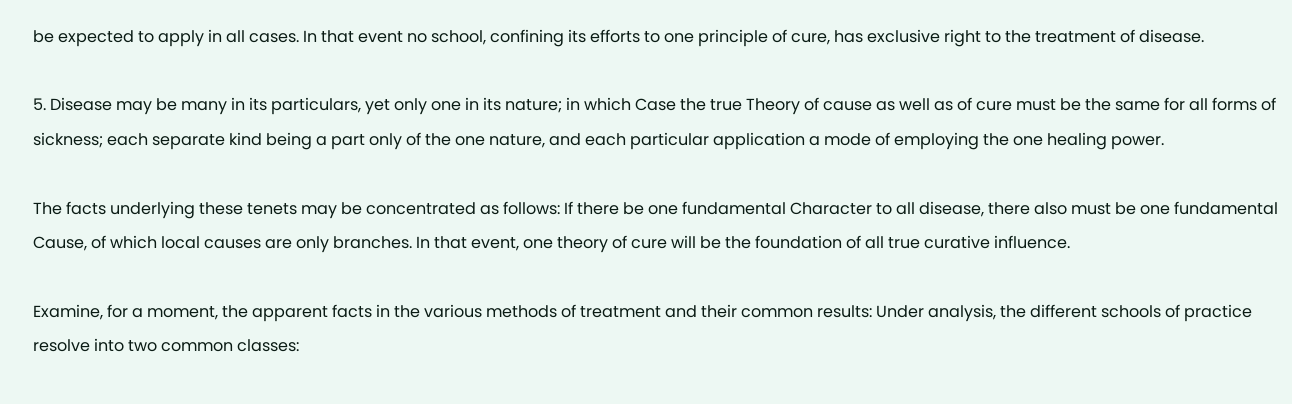be expected to apply in all cases. In that event no school, confining its efforts to one principle of cure, has exclusive right to the treatment of disease.

5. Disease may be many in its particulars, yet only one in its nature; in which Case the true Theory of cause as well as of cure must be the same for all forms of sickness; each separate kind being a part only of the one nature, and each particular application a mode of employing the one healing power.

The facts underlying these tenets may be concentrated as follows: If there be one fundamental Character to all disease, there also must be one fundamental Cause, of which local causes are only branches. In that event, one theory of cure will be the foundation of all true curative influence.

Examine, for a moment, the apparent facts in the various methods of treatment and their common results: Under analysis, the different schools of practice resolve into two common classes: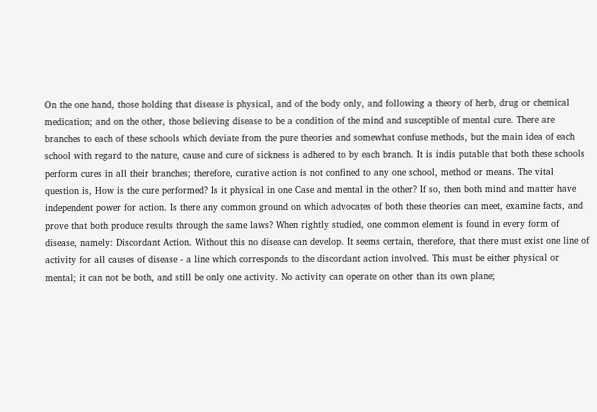On the one hand, those holding that disease is physical, and of the body only, and following a theory of herb, drug or chemical medication; and on the other, those believing disease to be a condition of the mind and susceptible of mental cure. There are branches to each of these schools which deviate from the pure theories and somewhat confuse methods, but the main idea of each school with regard to the nature, cause and cure of sickness is adhered to by each branch. It is indis putable that both these schools perform cures in all their branches; therefore, curative action is not confined to any one school, method or means. The vital question is, How is the cure performed? Is it physical in one Case and mental in the other? If so, then both mind and matter have independent power for action. Is there any common ground on which advocates of both these theories can meet, examine facts, and prove that both produce results through the same laws? When rightly studied, one common element is found in every form of disease, namely: Discordant Action. Without this no disease can develop. It seems certain, therefore, that there must exist one line of activity for all causes of disease - a line which corresponds to the discordant action involved. This must be either physical or mental; it can not be both, and still be only one activity. No activity can operate on other than its own plane;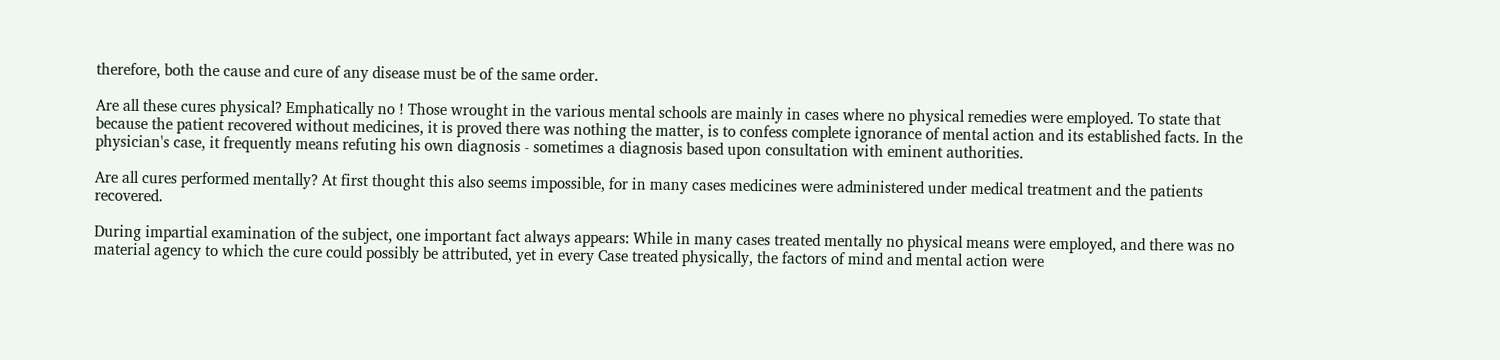therefore, both the cause and cure of any disease must be of the same order.

Are all these cures physical? Emphatically no ! Those wrought in the various mental schools are mainly in cases where no physical remedies were employed. To state that because the patient recovered without medicines, it is proved there was nothing the matter, is to confess complete ignorance of mental action and its established facts. In the physician's case, it frequently means refuting his own diagnosis - sometimes a diagnosis based upon consultation with eminent authorities.

Are all cures performed mentally? At first thought this also seems impossible, for in many cases medicines were administered under medical treatment and the patients recovered.

During impartial examination of the subject, one important fact always appears: While in many cases treated mentally no physical means were employed, and there was no material agency to which the cure could possibly be attributed, yet in every Case treated physically, the factors of mind and mental action were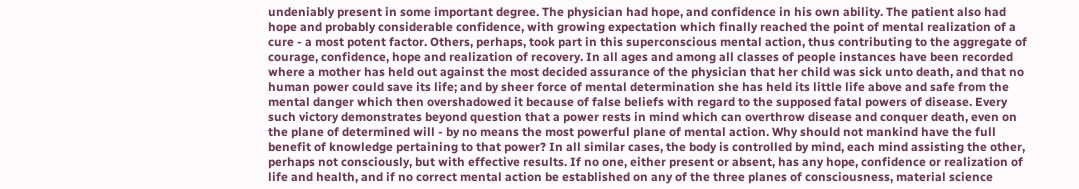undeniably present in some important degree. The physician had hope, and confidence in his own ability. The patient also had hope and probably considerable confidence, with growing expectation which finally reached the point of mental realization of a cure - a most potent factor. Others, perhaps, took part in this superconscious mental action, thus contributing to the aggregate of courage, confidence, hope and realization of recovery. In all ages and among all classes of people instances have been recorded where a mother has held out against the most decided assurance of the physician that her child was sick unto death, and that no human power could save its life; and by sheer force of mental determination she has held its little life above and safe from the mental danger which then overshadowed it because of false beliefs with regard to the supposed fatal powers of disease. Every such victory demonstrates beyond question that a power rests in mind which can overthrow disease and conquer death, even on the plane of determined will - by no means the most powerful plane of mental action. Why should not mankind have the full benefit of knowledge pertaining to that power? In all similar cases, the body is controlled by mind, each mind assisting the other, perhaps not consciously, but with effective results. If no one, either present or absent, has any hope, confidence or realization of life and health, and if no correct mental action be established on any of the three planes of consciousness, material science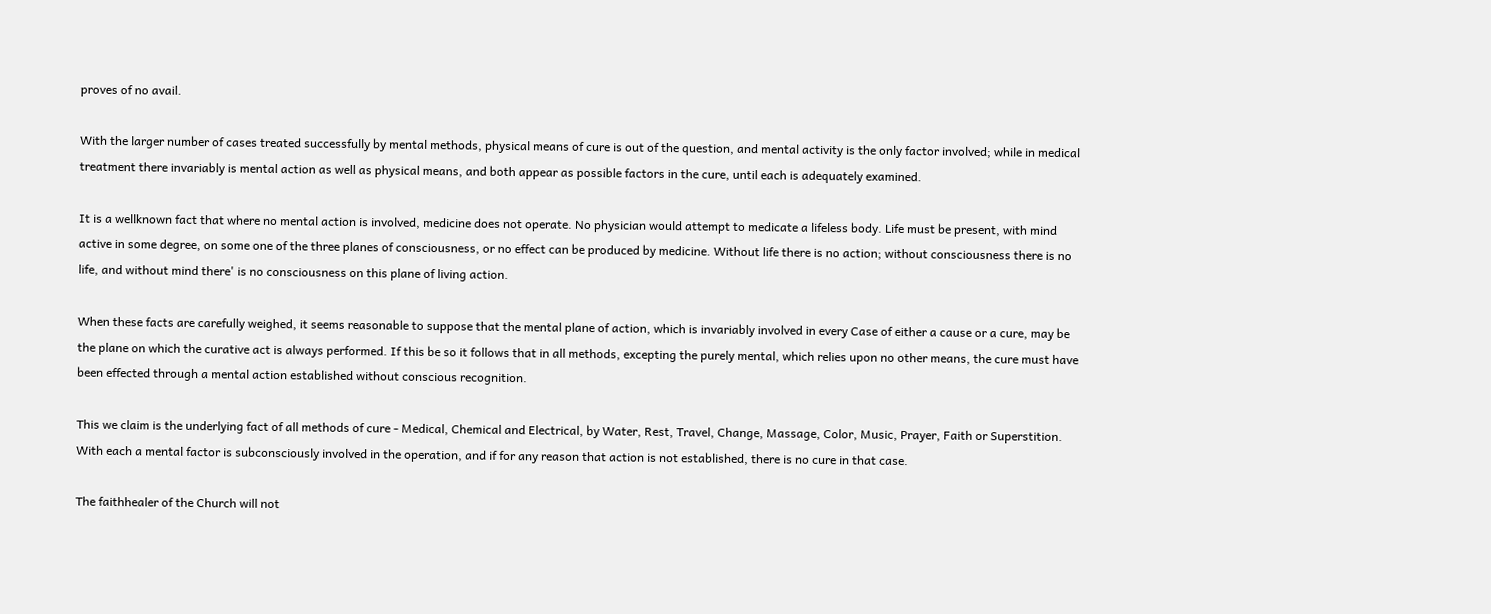proves of no avail.

With the larger number of cases treated successfully by mental methods, physical means of cure is out of the question, and mental activity is the only factor involved; while in medical treatment there invariably is mental action as well as physical means, and both appear as possible factors in the cure, until each is adequately examined.

It is a wellknown fact that where no mental action is involved, medicine does not operate. No physician would attempt to medicate a lifeless body. Life must be present, with mind active in some degree, on some one of the three planes of consciousness, or no effect can be produced by medicine. Without life there is no action; without consciousness there is no life, and without mind there' is no consciousness on this plane of living action.

When these facts are carefully weighed, it seems reasonable to suppose that the mental plane of action, which is invariably involved in every Case of either a cause or a cure, may be the plane on which the curative act is always performed. If this be so it follows that in all methods, excepting the purely mental, which relies upon no other means, the cure must have been effected through a mental action established without conscious recognition.

This we claim is the underlying fact of all methods of cure - Medical, Chemical and Electrical, by Water, Rest, Travel, Change, Massage, Color, Music, Prayer, Faith or Superstition. With each a mental factor is subconsciously involved in the operation, and if for any reason that action is not established, there is no cure in that case.

The faithhealer of the Church will not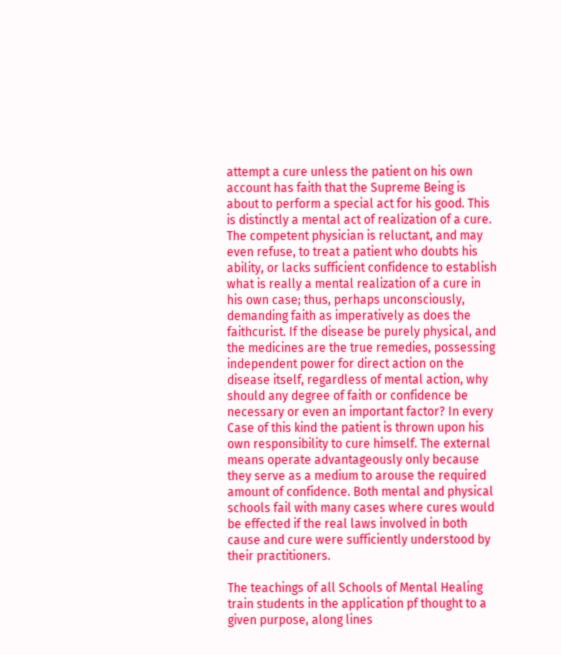attempt a cure unless the patient on his own account has faith that the Supreme Being is about to perform a special act for his good. This is distinctly a mental act of realization of a cure. The competent physician is reluctant, and may even refuse, to treat a patient who doubts his ability, or lacks sufficient confidence to establish what is really a mental realization of a cure in his own case; thus, perhaps unconsciously, demanding faith as imperatively as does the faithcurist. If the disease be purely physical, and the medicines are the true remedies, possessing independent power for direct action on the disease itself, regardless of mental action, why should any degree of faith or confidence be necessary or even an important factor? In every Case of this kind the patient is thrown upon his own responsibility to cure himself. The external means operate advantageously only because they serve as a medium to arouse the required amount of confidence. Both mental and physical schools fail with many cases where cures would be effected if the real laws involved in both cause and cure were sufficiently understood by their practitioners.

The teachings of all Schools of Mental Healing train students in the application pf thought to a given purpose, along lines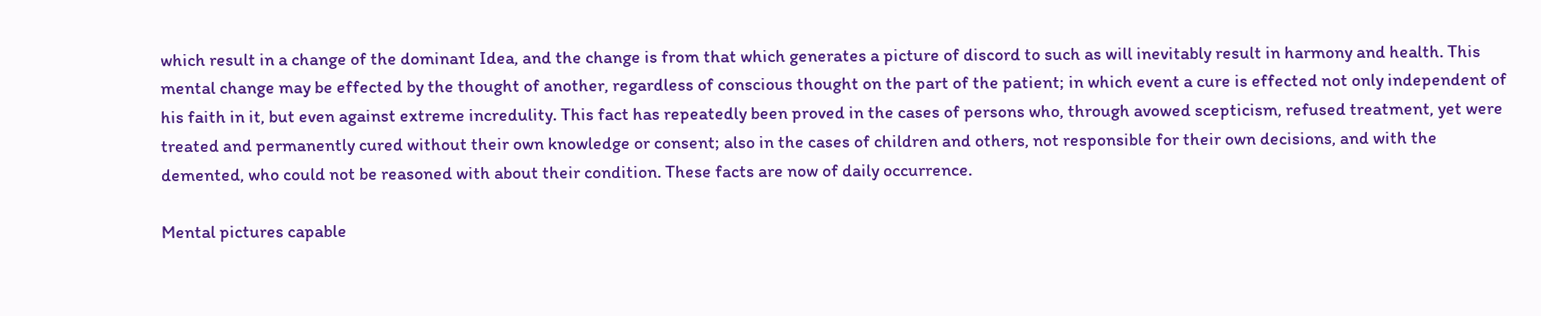which result in a change of the dominant Idea, and the change is from that which generates a picture of discord to such as will inevitably result in harmony and health. This mental change may be effected by the thought of another, regardless of conscious thought on the part of the patient; in which event a cure is effected not only independent of his faith in it, but even against extreme incredulity. This fact has repeatedly been proved in the cases of persons who, through avowed scepticism, refused treatment, yet were treated and permanently cured without their own knowledge or consent; also in the cases of children and others, not responsible for their own decisions, and with the demented, who could not be reasoned with about their condition. These facts are now of daily occurrence.

Mental pictures capable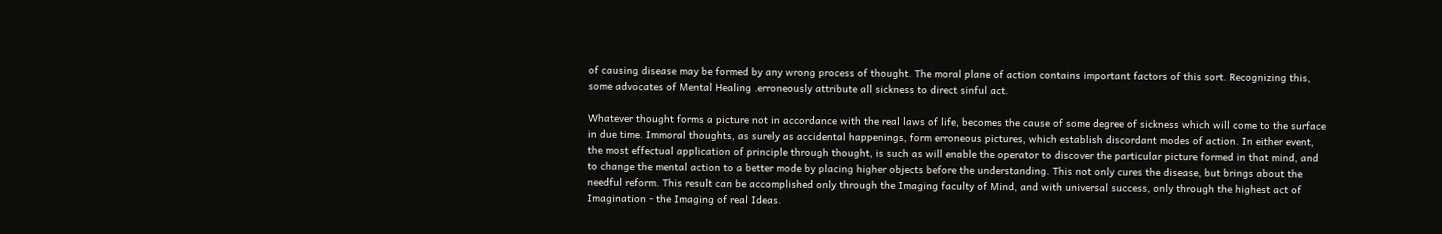of causing disease may be formed by any wrong process of thought. The moral plane of action contains important factors of this sort. Recognizing this, some advocates of Mental Healing .erroneously attribute all sickness to direct sinful act.

Whatever thought forms a picture not in accordance with the real laws of life, becomes the cause of some degree of sickness which will come to the surface in due time. Immoral thoughts, as surely as accidental happenings, form erroneous pictures, which establish discordant modes of action. In either event, the most effectual application of principle through thought, is such as will enable the operator to discover the particular picture formed in that mind, and to change the mental action to a better mode by placing higher objects before the understanding. This not only cures the disease, but brings about the needful reform. This result can be accomplished only through the Imaging faculty of Mind, and with universal success, only through the highest act of Imagination - the Imaging of real Ideas.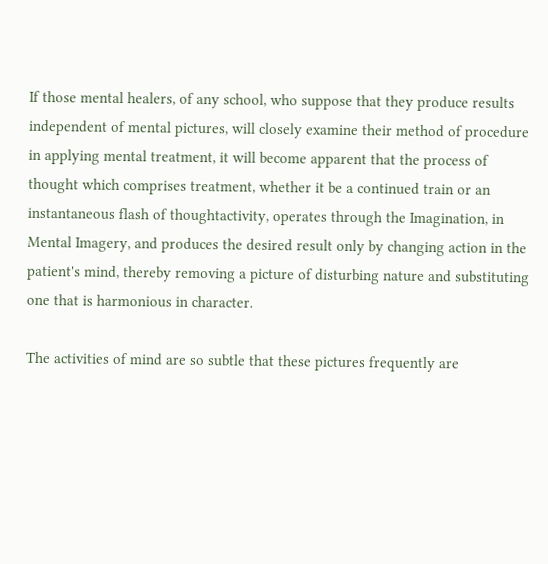If those mental healers, of any school, who suppose that they produce results independent of mental pictures, will closely examine their method of procedure in applying mental treatment, it will become apparent that the process of thought which comprises treatment, whether it be a continued train or an instantaneous flash of thoughtactivity, operates through the Imagination, in Mental Imagery, and produces the desired result only by changing action in the patient's mind, thereby removing a picture of disturbing nature and substituting one that is harmonious in character.

The activities of mind are so subtle that these pictures frequently are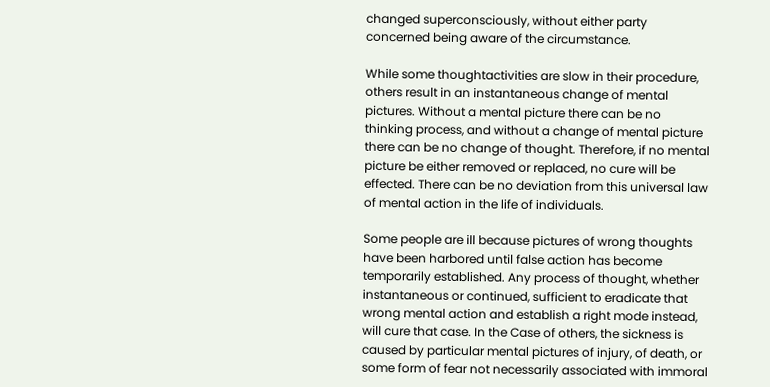changed superconsciously, without either party concerned being aware of the circumstance.

While some thoughtactivities are slow in their procedure, others result in an instantaneous change of mental pictures. Without a mental picture there can be no thinking process, and without a change of mental picture there can be no change of thought. Therefore, if no mental picture be either removed or replaced, no cure will be effected. There can be no deviation from this universal law of mental action in the life of individuals.

Some people are ill because pictures of wrong thoughts have been harbored until false action has become temporarily established. Any process of thought, whether instantaneous or continued, sufficient to eradicate that wrong mental action and establish a right mode instead, will cure that case. In the Case of others, the sickness is caused by particular mental pictures of injury, of death, or some form of fear not necessarily associated with immoral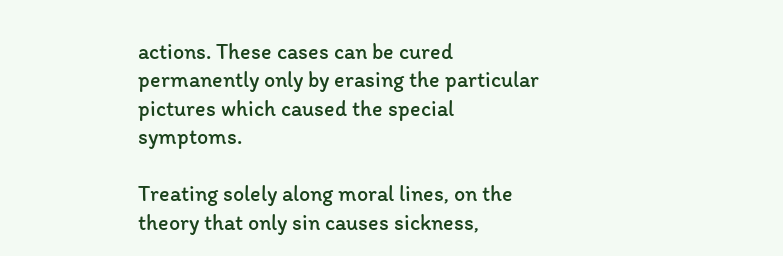actions. These cases can be cured permanently only by erasing the particular pictures which caused the special symptoms.

Treating solely along moral lines, on the theory that only sin causes sickness,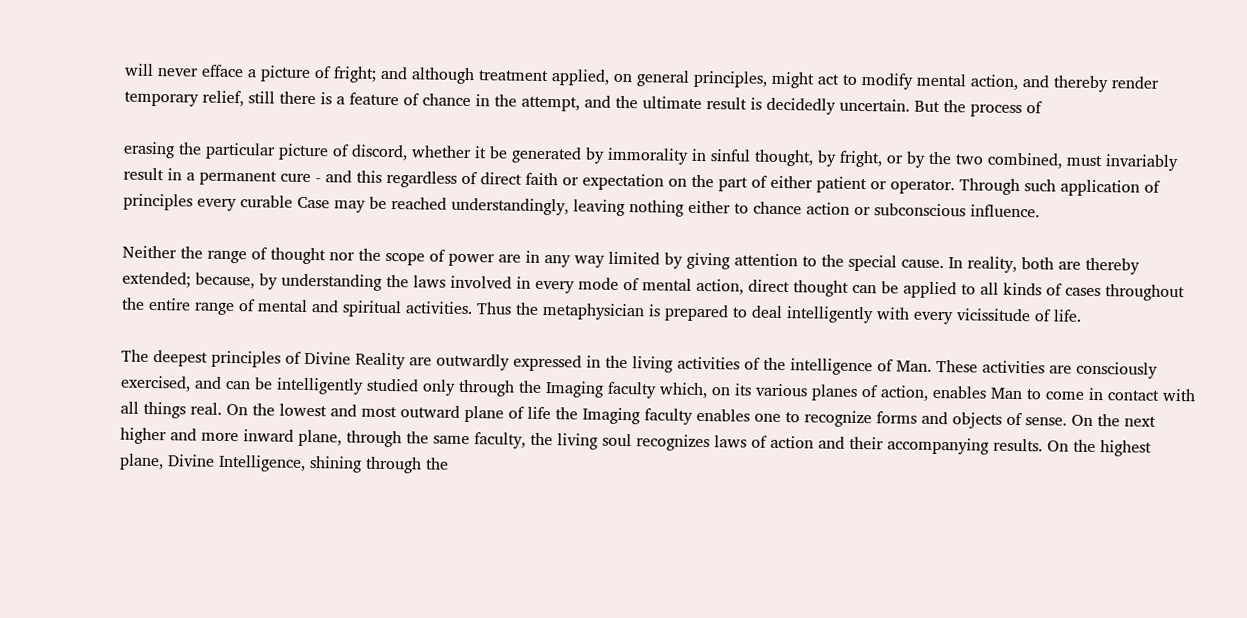will never efface a picture of fright; and although treatment applied, on general principles, might act to modify mental action, and thereby render temporary relief, still there is a feature of chance in the attempt, and the ultimate result is decidedly uncertain. But the process of

erasing the particular picture of discord, whether it be generated by immorality in sinful thought, by fright, or by the two combined, must invariably result in a permanent cure - and this regardless of direct faith or expectation on the part of either patient or operator. Through such application of principles every curable Case may be reached understandingly, leaving nothing either to chance action or subconscious influence.

Neither the range of thought nor the scope of power are in any way limited by giving attention to the special cause. In reality, both are thereby extended; because, by understanding the laws involved in every mode of mental action, direct thought can be applied to all kinds of cases throughout the entire range of mental and spiritual activities. Thus the metaphysician is prepared to deal intelligently with every vicissitude of life.

The deepest principles of Divine Reality are outwardly expressed in the living activities of the intelligence of Man. These activities are consciously exercised, and can be intelligently studied only through the Imaging faculty which, on its various planes of action, enables Man to come in contact with all things real. On the lowest and most outward plane of life the Imaging faculty enables one to recognize forms and objects of sense. On the next higher and more inward plane, through the same faculty, the living soul recognizes laws of action and their accompanying results. On the highest plane, Divine Intelligence, shining through the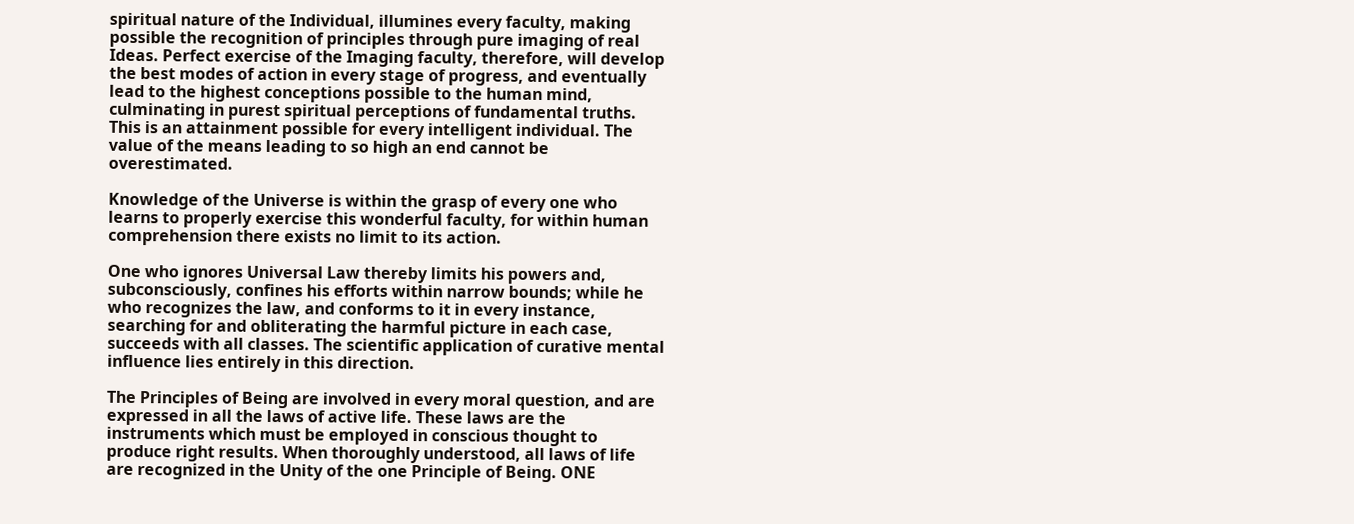spiritual nature of the Individual, illumines every faculty, making possible the recognition of principles through pure imaging of real Ideas. Perfect exercise of the Imaging faculty, therefore, will develop the best modes of action in every stage of progress, and eventually lead to the highest conceptions possible to the human mind, culminating in purest spiritual perceptions of fundamental truths. This is an attainment possible for every intelligent individual. The value of the means leading to so high an end cannot be overestimated.

Knowledge of the Universe is within the grasp of every one who learns to properly exercise this wonderful faculty, for within human comprehension there exists no limit to its action.

One who ignores Universal Law thereby limits his powers and, subconsciously, confines his efforts within narrow bounds; while he who recognizes the law, and conforms to it in every instance, searching for and obliterating the harmful picture in each case, succeeds with all classes. The scientific application of curative mental influence lies entirely in this direction.

The Principles of Being are involved in every moral question, and are expressed in all the laws of active life. These laws are the instruments which must be employed in conscious thought to produce right results. When thoroughly understood, all laws of life are recognized in the Unity of the one Principle of Being. ONE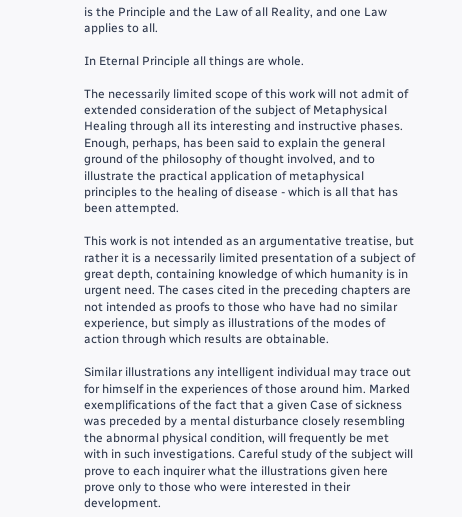is the Principle and the Law of all Reality, and one Law applies to all.

In Eternal Principle all things are whole.

The necessarily limited scope of this work will not admit of extended consideration of the subject of Metaphysical Healing through all its interesting and instructive phases. Enough, perhaps, has been said to explain the general ground of the philosophy of thought involved, and to illustrate the practical application of metaphysical principles to the healing of disease - which is all that has been attempted.

This work is not intended as an argumentative treatise, but rather it is a necessarily limited presentation of a subject of great depth, containing knowledge of which humanity is in urgent need. The cases cited in the preceding chapters are not intended as proofs to those who have had no similar experience, but simply as illustrations of the modes of action through which results are obtainable.

Similar illustrations any intelligent individual may trace out for himself in the experiences of those around him. Marked exemplifications of the fact that a given Case of sickness was preceded by a mental disturbance closely resembling the abnormal physical condition, will frequently be met with in such investigations. Careful study of the subject will prove to each inquirer what the illustrations given here prove only to those who were interested in their development.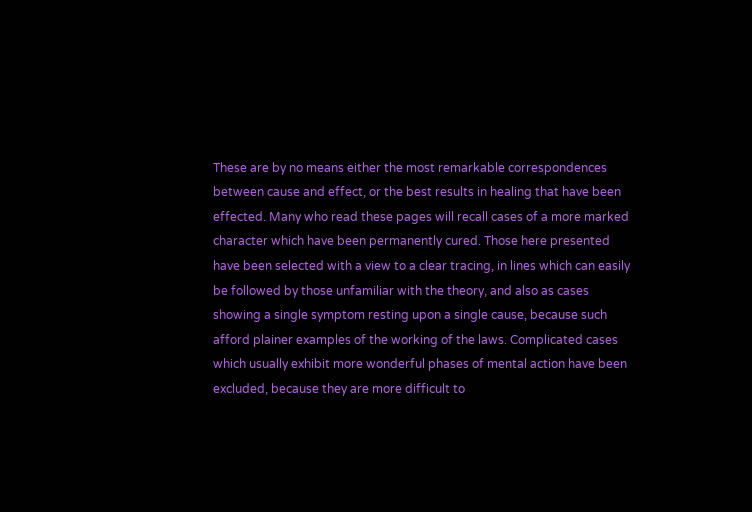These are by no means either the most remarkable correspondences between cause and effect, or the best results in healing that have been effected. Many who read these pages will recall cases of a more marked character which have been permanently cured. Those here presented have been selected with a view to a clear tracing, in lines which can easily be followed by those unfamiliar with the theory, and also as cases showing a single symptom resting upon a single cause, because such afford plainer examples of the working of the laws. Complicated cases which usually exhibit more wonderful phases of mental action have been excluded, because they are more difficult to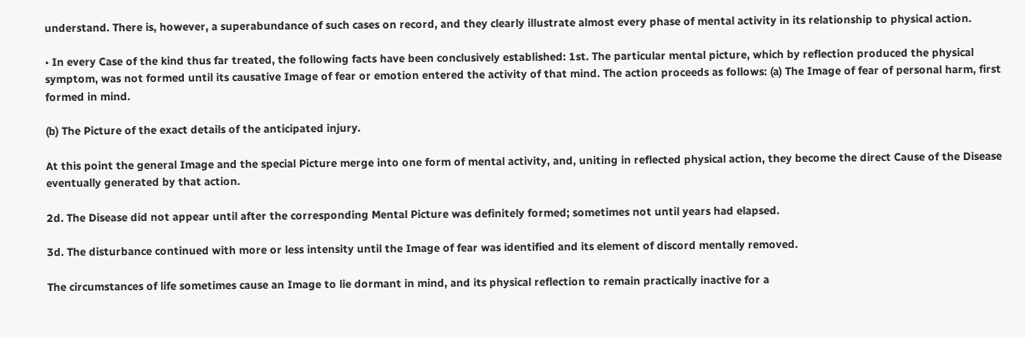understand. There is, however, a superabundance of such cases on record, and they clearly illustrate almost every phase of mental activity in its relationship to physical action.

• In every Case of the kind thus far treated, the following facts have been conclusively established: 1st. The particular mental picture, which by reflection produced the physical symptom, was not formed until its causative Image of fear or emotion entered the activity of that mind. The action proceeds as follows: (a) The Image of fear of personal harm, first formed in mind.

(b) The Picture of the exact details of the anticipated injury.

At this point the general Image and the special Picture merge into one form of mental activity, and, uniting in reflected physical action, they become the direct Cause of the Disease eventually generated by that action.

2d. The Disease did not appear until after the corresponding Mental Picture was definitely formed; sometimes not until years had elapsed.

3d. The disturbance continued with more or less intensity until the Image of fear was identified and its element of discord mentally removed.

The circumstances of life sometimes cause an Image to lie dormant in mind, and its physical reflection to remain practically inactive for a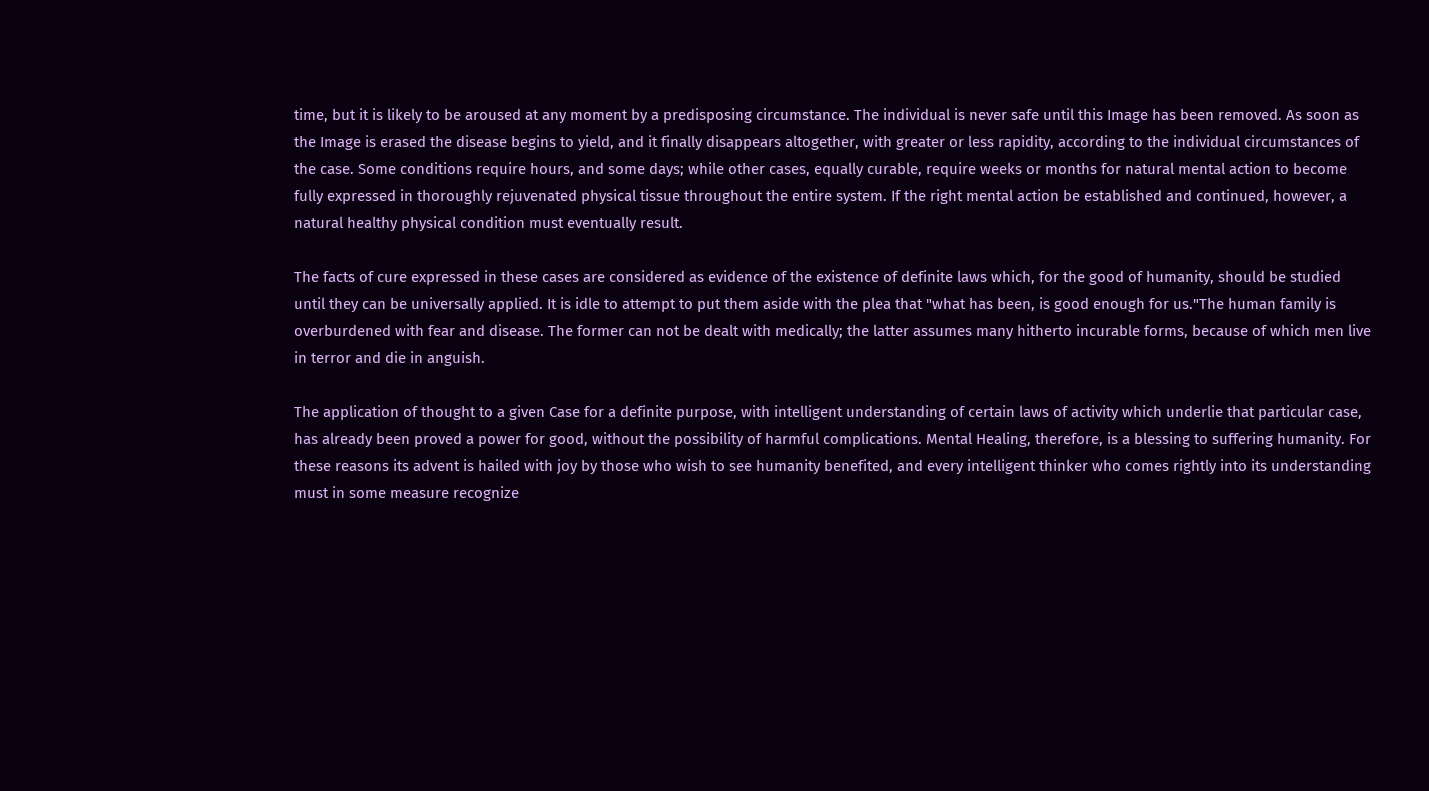time, but it is likely to be aroused at any moment by a predisposing circumstance. The individual is never safe until this Image has been removed. As soon as the Image is erased the disease begins to yield, and it finally disappears altogether, with greater or less rapidity, according to the individual circumstances of the case. Some conditions require hours, and some days; while other cases, equally curable, require weeks or months for natural mental action to become fully expressed in thoroughly rejuvenated physical tissue throughout the entire system. If the right mental action be established and continued, however, a natural healthy physical condition must eventually result.

The facts of cure expressed in these cases are considered as evidence of the existence of definite laws which, for the good of humanity, should be studied until they can be universally applied. It is idle to attempt to put them aside with the plea that "what has been, is good enough for us."The human family is overburdened with fear and disease. The former can not be dealt with medically; the latter assumes many hitherto incurable forms, because of which men live in terror and die in anguish.

The application of thought to a given Case for a definite purpose, with intelligent understanding of certain laws of activity which underlie that particular case, has already been proved a power for good, without the possibility of harmful complications. Mental Healing, therefore, is a blessing to suffering humanity. For these reasons its advent is hailed with joy by those who wish to see humanity benefited, and every intelligent thinker who comes rightly into its understanding must in some measure recognize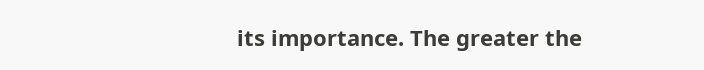its importance. The greater the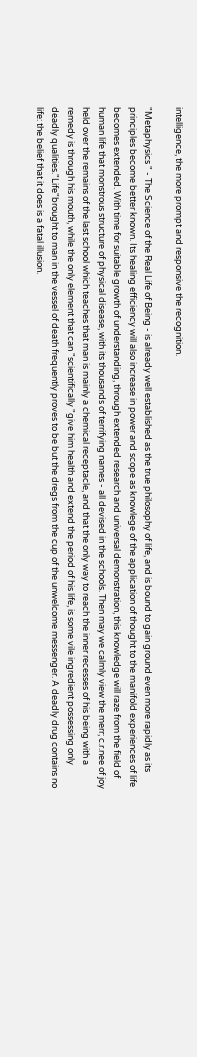intelligence, the more prompt and responsive the recognition.

"Metaphysics " - The Science of the Real Life of Being - is already well established as the true philosophy of life, and is bound to gain ground even more rapidly as its principles become better known. Its healing efficiency will also increase in power and scope as knowlege of the application of thought to the manifold experiences of life becomes extended. With time for suitable growth of understanding, through extended research and universal demonstration, this knowledge will raze from the field of human life that monstrous structure of physical disease, with its thousands of terrifying names - all devised in the schools. Then may we calmly view the merr; c.r.nee of joy held over the remains of the last school which teaches that man is mainly a chemical receptacle, and that the only way to reach the inner recesses of his being with a remedy is through his mouth, while the only element that can "scientifically "give him health and extend the period of his life, is some vile ingredient possessing only deadly qualities."Life"brought to man in the vessel of death frequently proves to be but the dregs from the cup of the unwelcome messenger. A deadly drug contains no life: the belief that it does is a fatal illusion.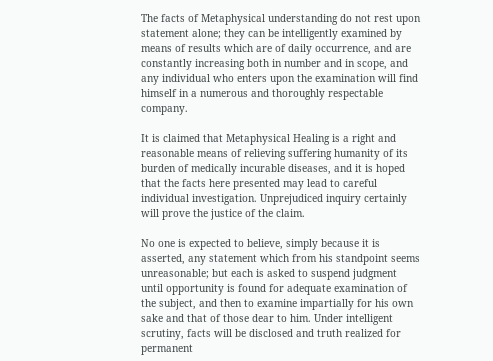The facts of Metaphysical understanding do not rest upon statement alone; they can be intelligently examined by means of results which are of daily occurrence, and are constantly increasing both in number and in scope, and any individual who enters upon the examination will find himself in a numerous and thoroughly respectable company.

It is claimed that Metaphysical Healing is a right and reasonable means of relieving suffering humanity of its burden of medically incurable diseases, and it is hoped that the facts here presented may lead to careful individual investigation. Unprejudiced inquiry certainly will prove the justice of the claim.

No one is expected to believe, simply because it is asserted, any statement which from his standpoint seems unreasonable; but each is asked to suspend judgment until opportunity is found for adequate examination of the subject, and then to examine impartially for his own sake and that of those dear to him. Under intelligent scrutiny, facts will be disclosed and truth realized for permanent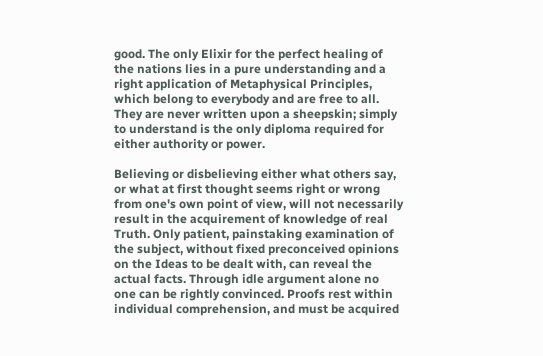good. The only Elixir for the perfect healing of the nations lies in a pure understanding and a right application of Metaphysical Principles, which belong to everybody and are free to all. They are never written upon a sheepskin; simply to understand is the only diploma required for either authority or power.

Believing or disbelieving either what others say, or what at first thought seems right or wrong from one's own point of view, will not necessarily result in the acquirement of knowledge of real Truth. Only patient, painstaking examination of the subject, without fixed preconceived opinions on the Ideas to be dealt with, can reveal the actual facts. Through idle argument alone no one can be rightly convinced. Proofs rest within individual comprehension, and must be acquired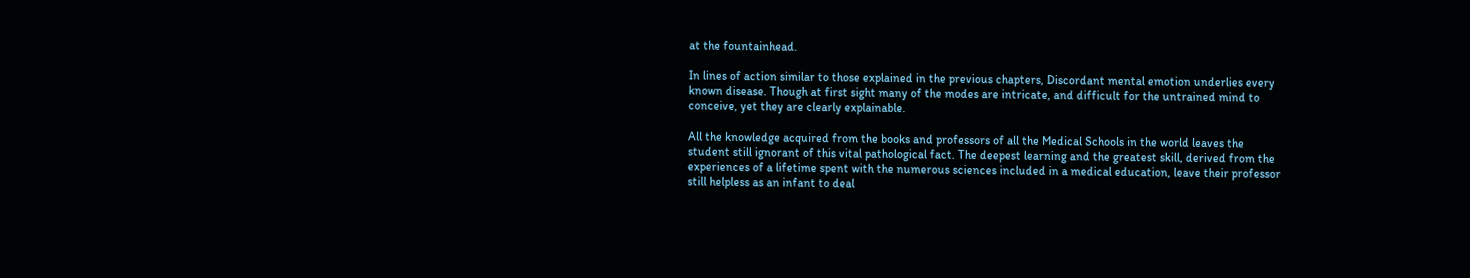at the fountainhead.

In lines of action similar to those explained in the previous chapters, Discordant mental emotion underlies every known disease. Though at first sight many of the modes are intricate, and difficult for the untrained mind to conceive, yet they are clearly explainable.

All the knowledge acquired from the books and professors of all the Medical Schools in the world leaves the student still ignorant of this vital pathological fact. The deepest learning and the greatest skill, derived from the experiences of a lifetime spent with the numerous sciences included in a medical education, leave their professor still helpless as an infant to deal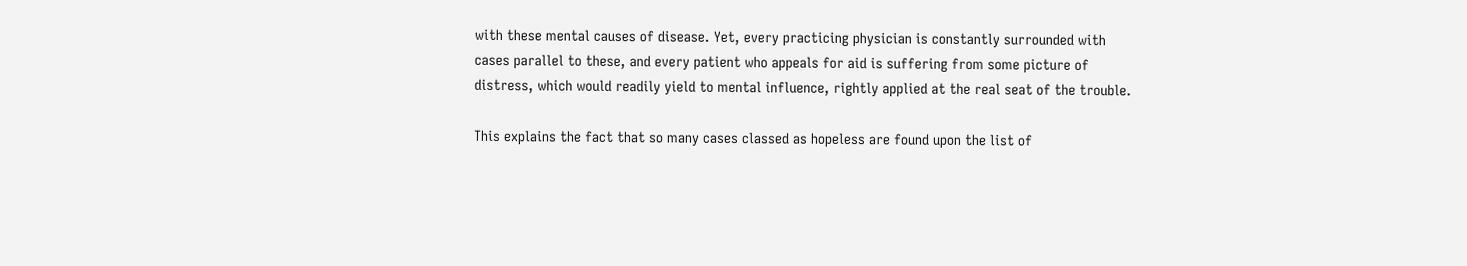with these mental causes of disease. Yet, every practicing physician is constantly surrounded with cases parallel to these, and every patient who appeals for aid is suffering from some picture of distress, which would readily yield to mental influence, rightly applied at the real seat of the trouble.

This explains the fact that so many cases classed as hopeless are found upon the list of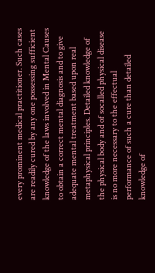every prominent medical practitioner. Such cases are readily cured by any one possessing sufficient knowledge of the laws involved in Mental Causes to obtain a correct mental diagnosis and to give adequate mental treatment based upon real metaphysical principles. Detailed knowledge of the physical body and of socalled physical disease is no more necessary to the effectual performance of such a cure than detailed knowledge of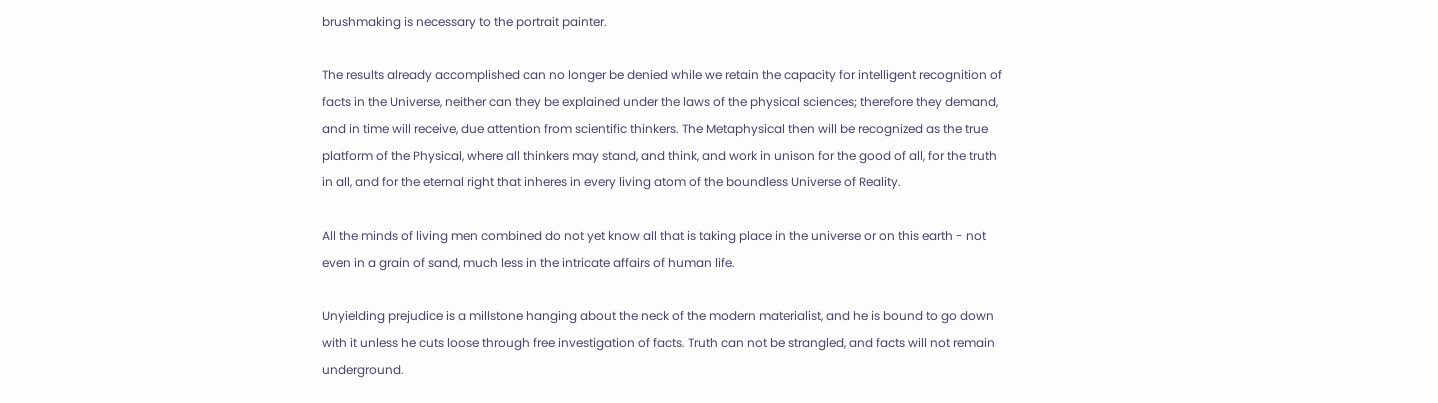brushmaking is necessary to the portrait painter.

The results already accomplished can no longer be denied while we retain the capacity for intelligent recognition of facts in the Universe, neither can they be explained under the laws of the physical sciences; therefore they demand, and in time will receive, due attention from scientific thinkers. The Metaphysical then will be recognized as the true platform of the Physical, where all thinkers may stand, and think, and work in unison for the good of all, for the truth in all, and for the eternal right that inheres in every living atom of the boundless Universe of Reality.

All the minds of living men combined do not yet know all that is taking place in the universe or on this earth - not even in a grain of sand, much less in the intricate affairs of human life.

Unyielding prejudice is a millstone hanging about the neck of the modern materialist, and he is bound to go down with it unless he cuts loose through free investigation of facts. Truth can not be strangled, and facts will not remain underground.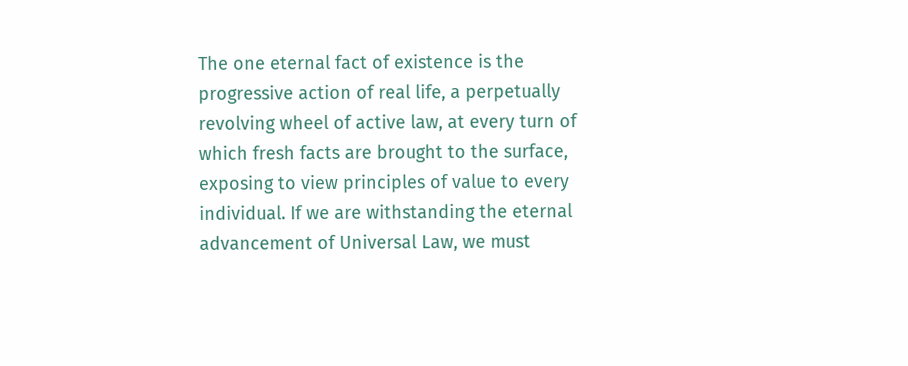The one eternal fact of existence is the progressive action of real life, a perpetually revolving wheel of active law, at every turn of which fresh facts are brought to the surface, exposing to view principles of value to every individual. If we are withstanding the eternal advancement of Universal Law, we must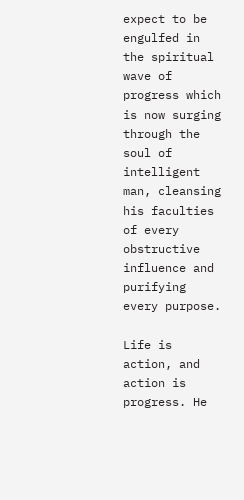expect to be engulfed in the spiritual wave of progress which is now surging through the soul of intelligent man, cleansing his faculties of every obstructive influence and purifying every purpose.

Life is action, and action is progress. He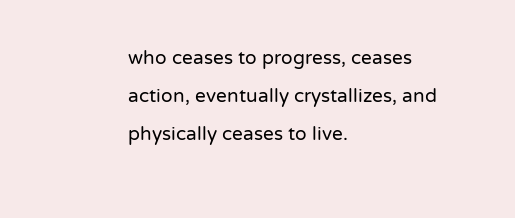who ceases to progress, ceases action, eventually crystallizes, and physically ceases to live.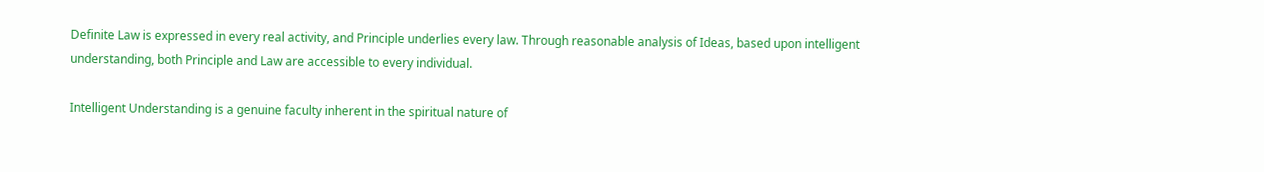Definite Law is expressed in every real activity, and Principle underlies every law. Through reasonable analysis of Ideas, based upon intelligent understanding, both Principle and Law are accessible to every individual.

Intelligent Understanding is a genuine faculty inherent in the spiritual nature of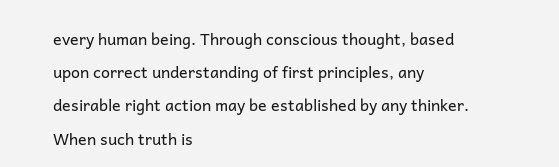every human being. Through conscious thought, based upon correct understanding of first principles, any desirable right action may be established by any thinker. When such truth is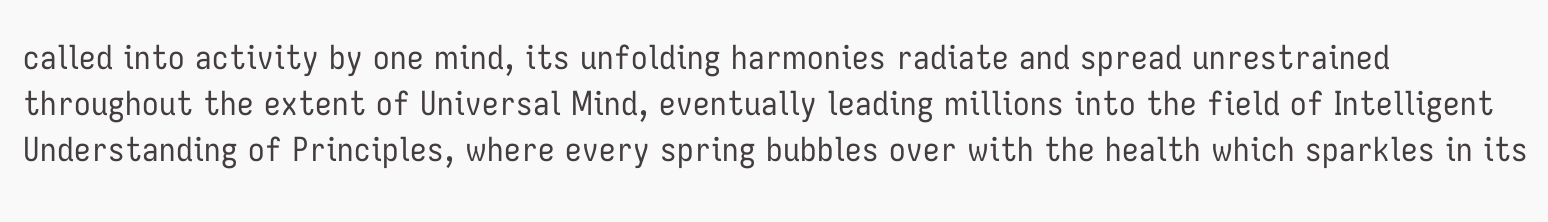called into activity by one mind, its unfolding harmonies radiate and spread unrestrained throughout the extent of Universal Mind, eventually leading millions into the field of Intelligent Understanding of Principles, where every spring bubbles over with the health which sparkles in its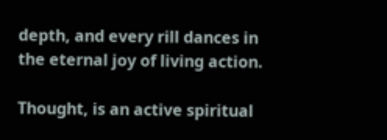depth, and every rill dances in the eternal joy of living action.

Thought, is an active spiritual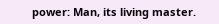power: Man, its living master.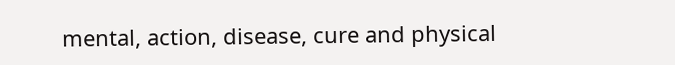mental, action, disease, cure and physical